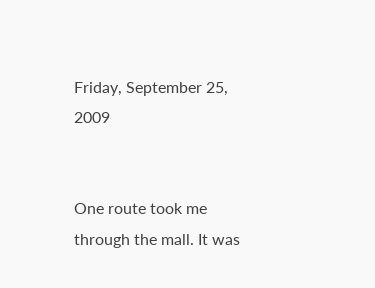Friday, September 25, 2009


One route took me through the mall. It was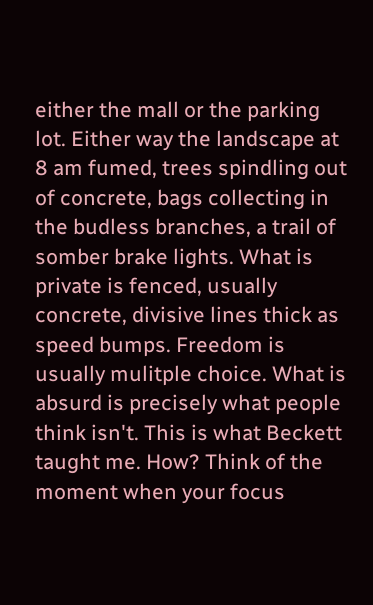either the mall or the parking lot. Either way the landscape at 8 am fumed, trees spindling out of concrete, bags collecting in the budless branches, a trail of somber brake lights. What is private is fenced, usually concrete, divisive lines thick as speed bumps. Freedom is usually mulitple choice. What is absurd is precisely what people think isn't. This is what Beckett taught me. How? Think of the moment when your focus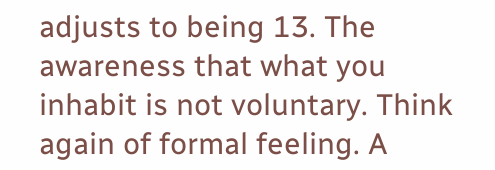adjusts to being 13. The awareness that what you inhabit is not voluntary. Think again of formal feeling. A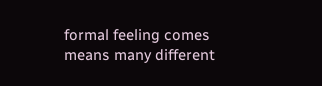formal feeling comes means many different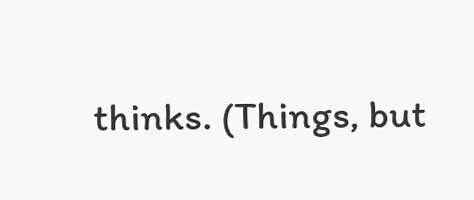thinks. (Things, but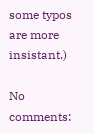some typos are more insistant.)

No comments: